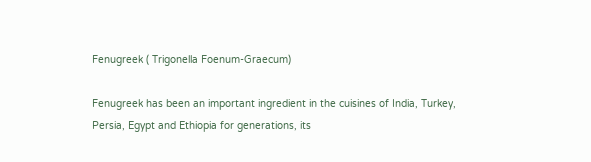Fenugreek ( Trigonella Foenum-Graecum)

Fenugreek has been an important ingredient in the cuisines of India, Turkey, Persia, Egypt and Ethiopia for generations, its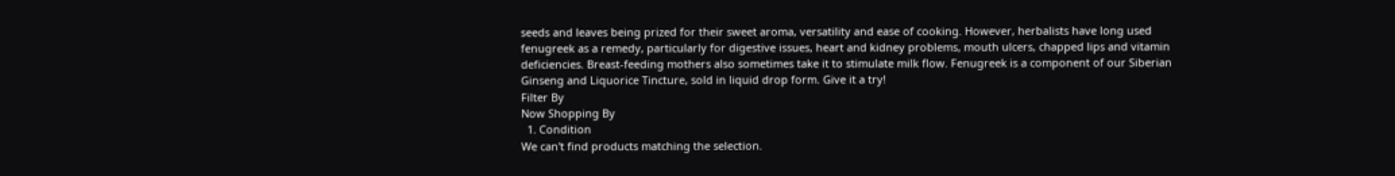seeds and leaves being prized for their sweet aroma, versatility and ease of cooking. However, herbalists have long used fenugreek as a remedy, particularly for digestive issues, heart and kidney problems, mouth ulcers, chapped lips and vitamin deficiencies. Breast-feeding mothers also sometimes take it to stimulate milk flow. Fenugreek is a component of our Siberian Ginseng and Liquorice Tincture, sold in liquid drop form. Give it a try!
Filter By
Now Shopping By
  1. Condition
We can't find products matching the selection.